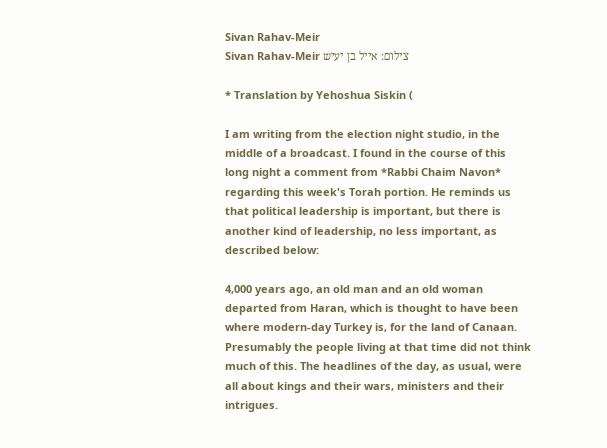Sivan Rahav-Meir
Sivan Rahav-Meir צילום: אייל בן יעיש

* Translation by Yehoshua Siskin (

I am writing from the election night studio, in the middle of a broadcast. I found in the course of this long night a comment from *Rabbi Chaim Navon* regarding this week's Torah portion. He reminds us that political leadership is important, but there is another kind of leadership, no less important, as described below:

4,000 years ago, an old man and an old woman departed from Haran, which is thought to have been where modern-day Turkey is, for the land of Canaan. Presumably the people living at that time did not think much of this. The headlines of the day, as usual, were all about kings and their wars, ministers and their intrigues.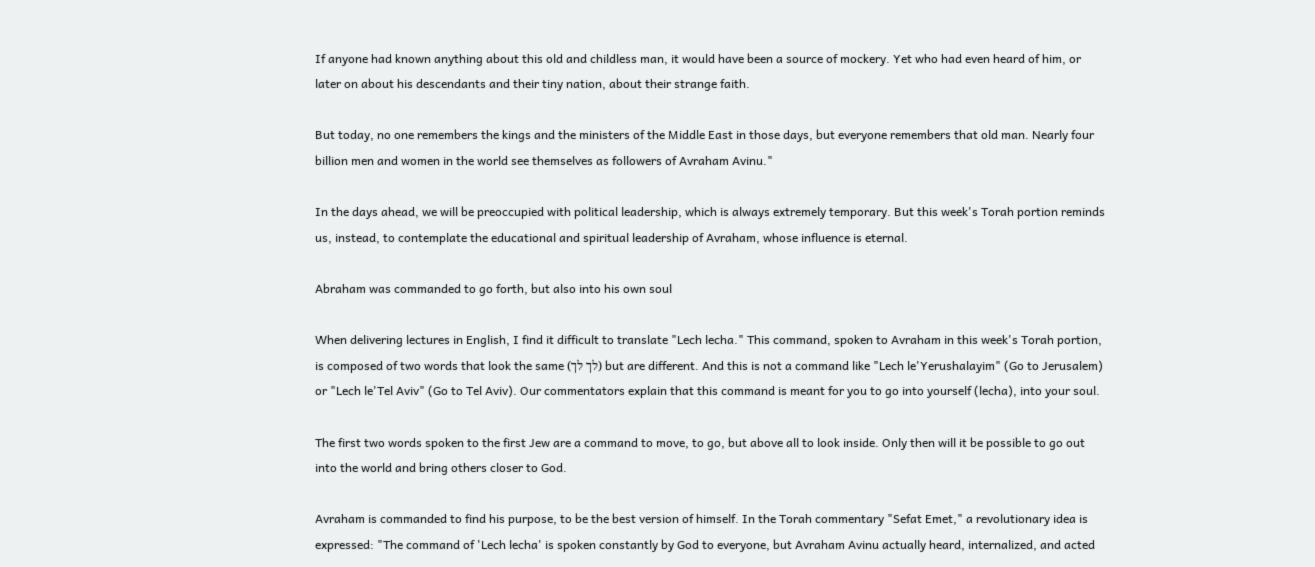If anyone had known anything about this old and childless man, it would have been a source of mockery. Yet who had even heard of him, or later on about his descendants and their tiny nation, about their strange faith.

But today, no one remembers the kings and the ministers of the Middle East in those days, but everyone remembers that old man. Nearly four billion men and women in the world see themselves as followers of Avraham Avinu."

In the days ahead, we will be preoccupied with political leadership, which is always extremely temporary. But this week's Torah portion reminds us, instead, to contemplate the educational and spiritual leadership of Avraham, whose influence is eternal.

Abraham was commanded to go forth, but also into his own soul

When delivering lectures in English, I find it difficult to translate "Lech lecha." This command, spoken to Avraham in this week's Torah portion, is composed of two words that look the same (לך לך) but are different. And this is not a command like "Lech le'Yerushalayim" (Go to Jerusalem) or "Lech le'Tel Aviv" (Go to Tel Aviv). Our commentators explain that this command is meant for you to go into yourself (lecha), into your soul.

The first two words spoken to the first Jew are a command to move, to go, but above all to look inside. Only then will it be possible to go out into the world and bring others closer to God.

Avraham is commanded to find his purpose, to be the best version of himself. In the Torah commentary "Sefat Emet," a revolutionary idea is expressed: "The command of 'Lech lecha' is spoken constantly by God to everyone, but Avraham Avinu actually heard, internalized, and acted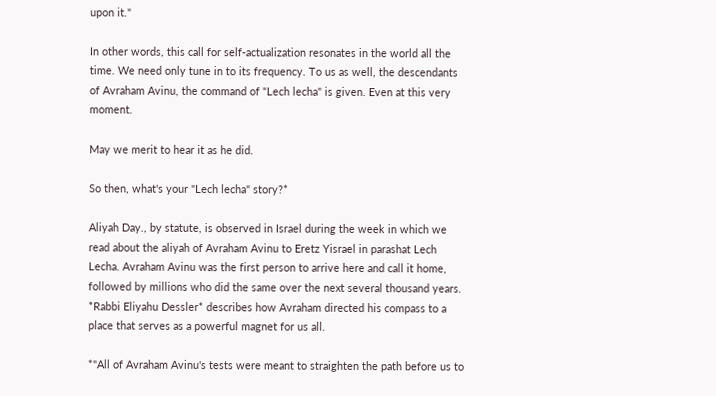upon it."

In other words, this call for self-actualization resonates in the world all the time. We need only tune in to its frequency. To us as well, the descendants of Avraham Avinu, the command of "Lech lecha" is given. Even at this very moment.

May we merit to hear it as he did.

So then, what's your "Lech lecha" story?*

Aliyah Day., by statute, is observed in Israel during the week in which we read about the aliyah of Avraham Avinu to Eretz Yisrael in parashat Lech Lecha. Avraham Avinu was the first person to arrive here and call it home, followed by millions who did the same over the next several thousand years. *Rabbi Eliyahu Dessler* describes how Avraham directed his compass to a place that serves as a powerful magnet for us all.

*"All of Avraham Avinu's tests were meant to straighten the path before us to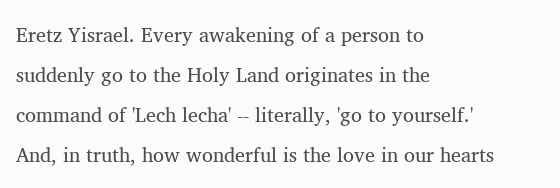Eretz Yisrael. Every awakening of a person to suddenly go to the Holy Land originates in the command of 'Lech lecha' -- literally, 'go to yourself.' And, in truth, how wonderful is the love in our hearts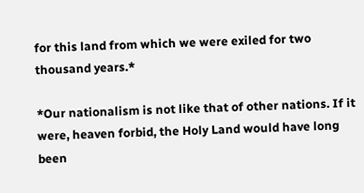for this land from which we were exiled for two thousand years.*

*Our nationalism is not like that of other nations. If it were, heaven forbid, the Holy Land would have long been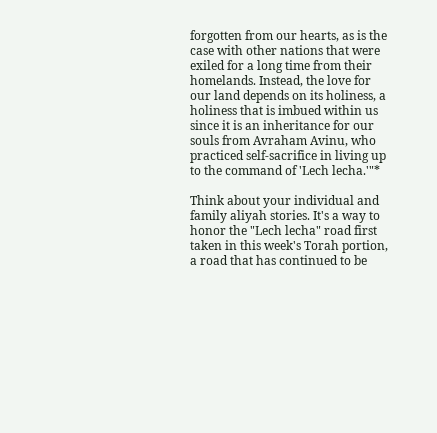forgotten from our hearts, as is the case with other nations that were exiled for a long time from their homelands. Instead, the love for our land depends on its holiness, a holiness that is imbued within us since it is an inheritance for our souls from Avraham Avinu, who practiced self-sacrifice in living up to the command of 'Lech lecha.'"*

Think about your individual and family aliyah stories. It's a way to honor the "Lech lecha" road first taken in this week's Torah portion, a road that has continued to be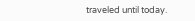traveled until today.